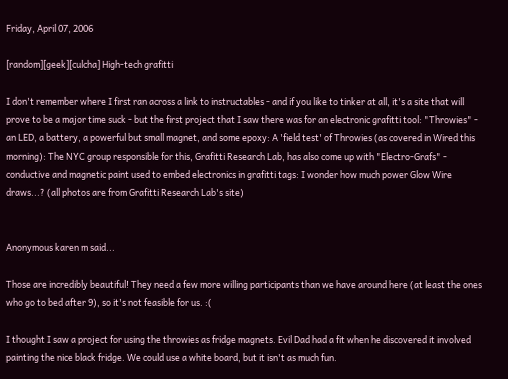Friday, April 07, 2006

[random][geek][culcha] High-tech grafitti

I don't remember where I first ran across a link to instructables - and if you like to tinker at all, it's a site that will prove to be a major time suck - but the first project that I saw there was for an electronic grafitti tool: "Throwies" - an LED, a battery, a powerful but small magnet, and some epoxy: A 'field test' of Throwies (as covered in Wired this morning): The NYC group responsible for this, Grafitti Research Lab, has also come up with "Electro-Grafs" - conductive and magnetic paint used to embed electronics in grafitti tags: I wonder how much power Glow Wire draws...? (all photos are from Grafitti Research Lab's site)


Anonymous karen m said...

Those are incredibly beautiful! They need a few more willing participants than we have around here (at least the ones who go to bed after 9), so it's not feasible for us. :(

I thought I saw a project for using the throwies as fridge magnets. Evil Dad had a fit when he discovered it involved painting the nice black fridge. We could use a white board, but it isn't as much fun.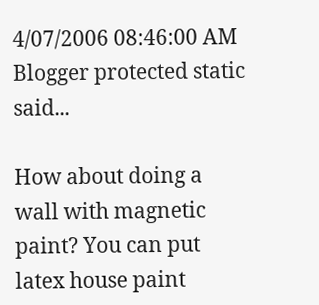4/07/2006 08:46:00 AM
Blogger protected static said...

How about doing a wall with magnetic paint? You can put latex house paint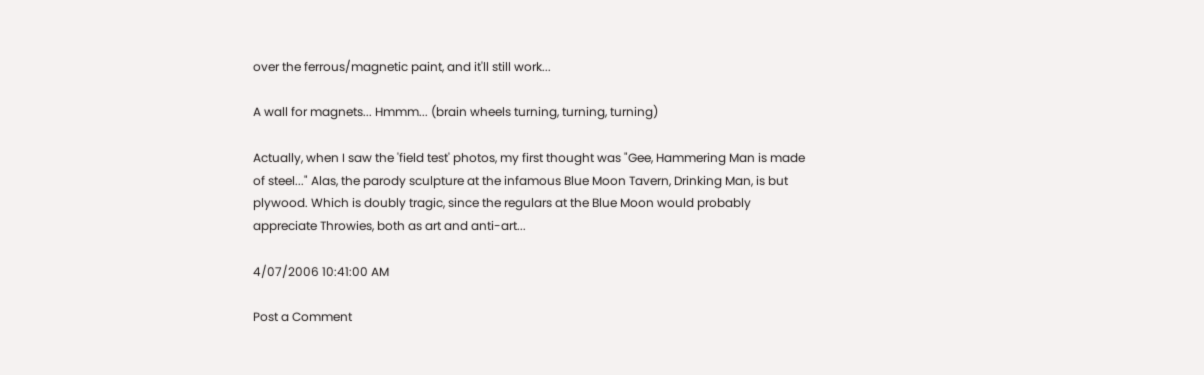over the ferrous/magnetic paint, and it'll still work...

A wall for magnets... Hmmm... (brain wheels turning, turning, turning)

Actually, when I saw the 'field test' photos, my first thought was "Gee, Hammering Man is made of steel..." Alas, the parody sculpture at the infamous Blue Moon Tavern, Drinking Man, is but plywood. Which is doubly tragic, since the regulars at the Blue Moon would probably appreciate Throwies, both as art and anti-art...

4/07/2006 10:41:00 AM

Post a Comment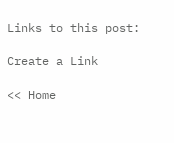Links to this post:

Create a Link

<< Home